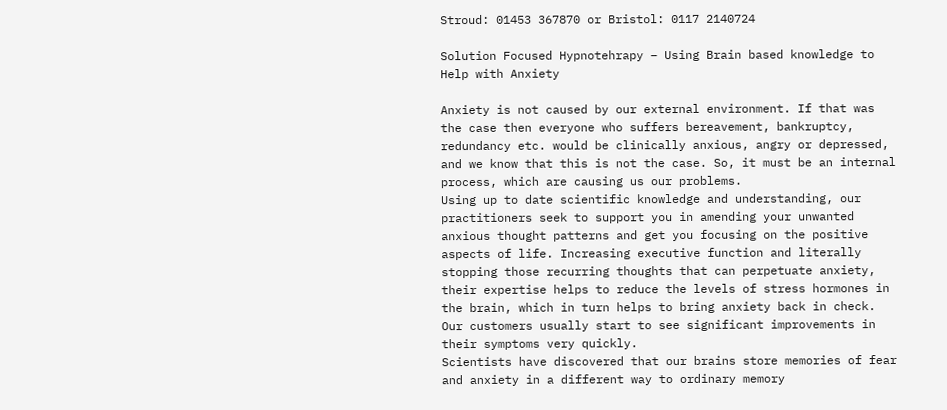Stroud: 01453 367870 or Bristol: 0117 2140724

Solution Focused Hypnotehrapy – Using Brain based knowledge to Help with Anxiety

Anxiety is not caused by our external environment. If that was the case then everyone who suffers bereavement, bankruptcy, redundancy etc. would be clinically anxious, angry or depressed, and we know that this is not the case. So, it must be an internal process, which are causing us our problems.
Using up to date scientific knowledge and understanding, our practitioners seek to support you in amending your unwanted anxious thought patterns and get you focusing on the positive aspects of life. Increasing executive function and literally stopping those recurring thoughts that can perpetuate anxiety, their expertise helps to reduce the levels of stress hormones in the brain, which in turn helps to bring anxiety back in check. Our customers usually start to see significant improvements in their symptoms very quickly.
Scientists have discovered that our brains store memories of fear and anxiety in a different way to ordinary memory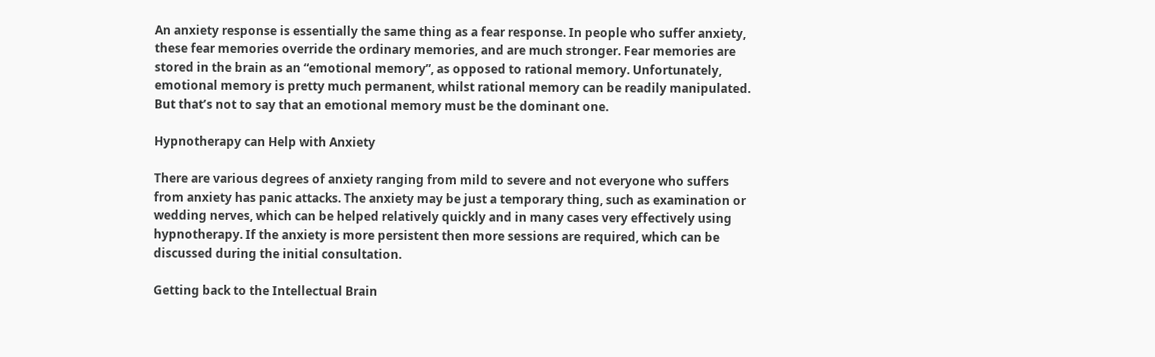An anxiety response is essentially the same thing as a fear response. In people who suffer anxiety, these fear memories override the ordinary memories, and are much stronger. Fear memories are stored in the brain as an “emotional memory”, as opposed to rational memory. Unfortunately, emotional memory is pretty much permanent, whilst rational memory can be readily manipulated. But that’s not to say that an emotional memory must be the dominant one.

Hypnotherapy can Help with Anxiety

There are various degrees of anxiety ranging from mild to severe and not everyone who suffers from anxiety has panic attacks. The anxiety may be just a temporary thing, such as examination or wedding nerves, which can be helped relatively quickly and in many cases very effectively using hypnotherapy. If the anxiety is more persistent then more sessions are required, which can be discussed during the initial consultation.

Getting back to the Intellectual Brain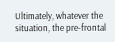Ultimately, whatever the situation, the pre-frontal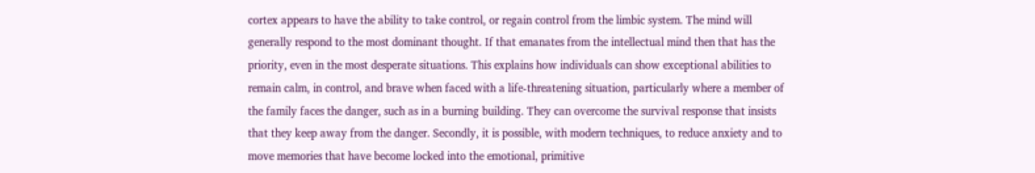cortex appears to have the ability to take control, or regain control from the limbic system. The mind will generally respond to the most dominant thought. If that emanates from the intellectual mind then that has the priority, even in the most desperate situations. This explains how individuals can show exceptional abilities to remain calm, in control, and brave when faced with a life-threatening situation, particularly where a member of the family faces the danger, such as in a burning building. They can overcome the survival response that insists that they keep away from the danger. Secondly, it is possible, with modern techniques, to reduce anxiety and to move memories that have become locked into the emotional, primitive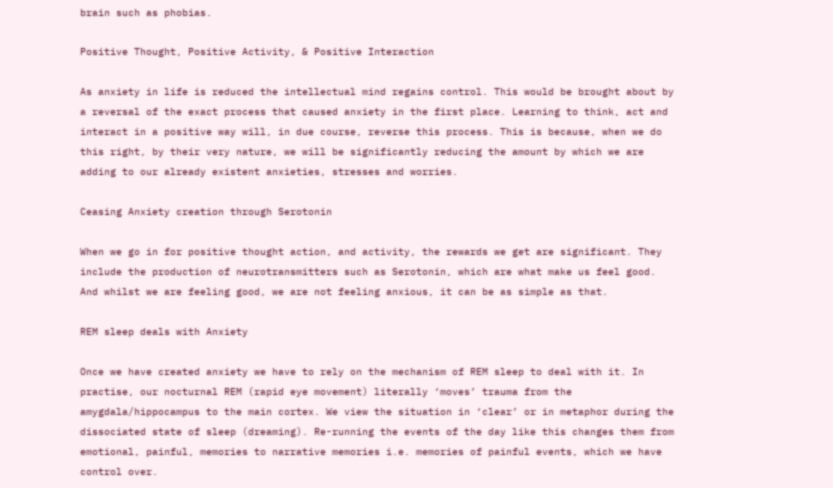brain such as phobias.

Positive Thought, Positive Activity, & Positive Interaction

As anxiety in life is reduced the intellectual mind regains control. This would be brought about by a reversal of the exact process that caused anxiety in the first place. Learning to think, act and interact in a positive way will, in due course, reverse this process. This is because, when we do this right, by their very nature, we will be significantly reducing the amount by which we are adding to our already existent anxieties, stresses and worries.

Ceasing Anxiety creation through Serotonin

When we go in for positive thought action, and activity, the rewards we get are significant. They include the production of neurotransmitters such as Serotonin, which are what make us feel good. And whilst we are feeling good, we are not feeling anxious, it can be as simple as that.

REM sleep deals with Anxiety

Once we have created anxiety we have to rely on the mechanism of REM sleep to deal with it. In practise, our nocturnal REM (rapid eye movement) literally ‘moves’ trauma from the amygdala/hippocampus to the main cortex. We view the situation in ‘clear’ or in metaphor during the dissociated state of sleep (dreaming). Re-running the events of the day like this changes them from emotional, painful, memories to narrative memories i.e. memories of painful events, which we have control over.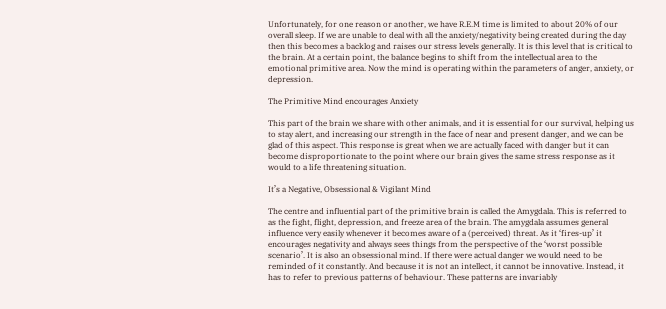Unfortunately, for one reason or another, we have R.E.M time is limited to about 20% of our overall sleep. If we are unable to deal with all the anxiety/negativity being created during the day then this becomes a backlog and raises our stress levels generally. It is this level that is critical to the brain. At a certain point, the balance begins to shift from the intellectual area to the emotional primitive area. Now the mind is operating within the parameters of anger, anxiety, or depression.

The Primitive Mind encourages Anxiety

This part of the brain we share with other animals, and it is essential for our survival, helping us to stay alert, and increasing our strength in the face of near and present danger, and we can be glad of this aspect. This response is great when we are actually faced with danger but it can become disproportionate to the point where our brain gives the same stress response as it would to a life threatening situation.

It’s a Negative, Obsessional & Vigilant Mind

The centre and influential part of the primitive brain is called the Amygdala. This is referred to as the fight, flight, depression, and freeze area of the brain. The amygdala assumes general influence very easily whenever it becomes aware of a (perceived) threat. As it ‘fires-up’ it encourages negativity and always sees things from the perspective of the ‘worst possible scenario’. It is also an obsessional mind. If there were actual danger we would need to be reminded of it constantly. And because it is not an intellect, it cannot be innovative. Instead, it has to refer to previous patterns of behaviour. These patterns are invariably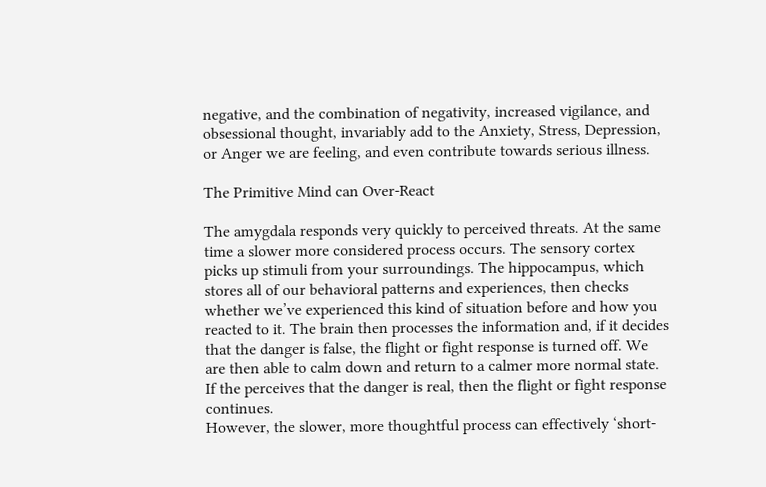negative, and the combination of negativity, increased vigilance, and obsessional thought, invariably add to the Anxiety, Stress, Depression, or Anger we are feeling, and even contribute towards serious illness.

The Primitive Mind can Over-React

The amygdala responds very quickly to perceived threats. At the same time a slower more considered process occurs. The sensory cortex picks up stimuli from your surroundings. The hippocampus, which stores all of our behavioral patterns and experiences, then checks whether we’ve experienced this kind of situation before and how you reacted to it. The brain then processes the information and, if it decides that the danger is false, the flight or fight response is turned off. We are then able to calm down and return to a calmer more normal state. If the perceives that the danger is real, then the flight or fight response continues.
However, the slower, more thoughtful process can effectively ‘short-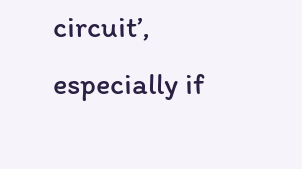circuit’, especially if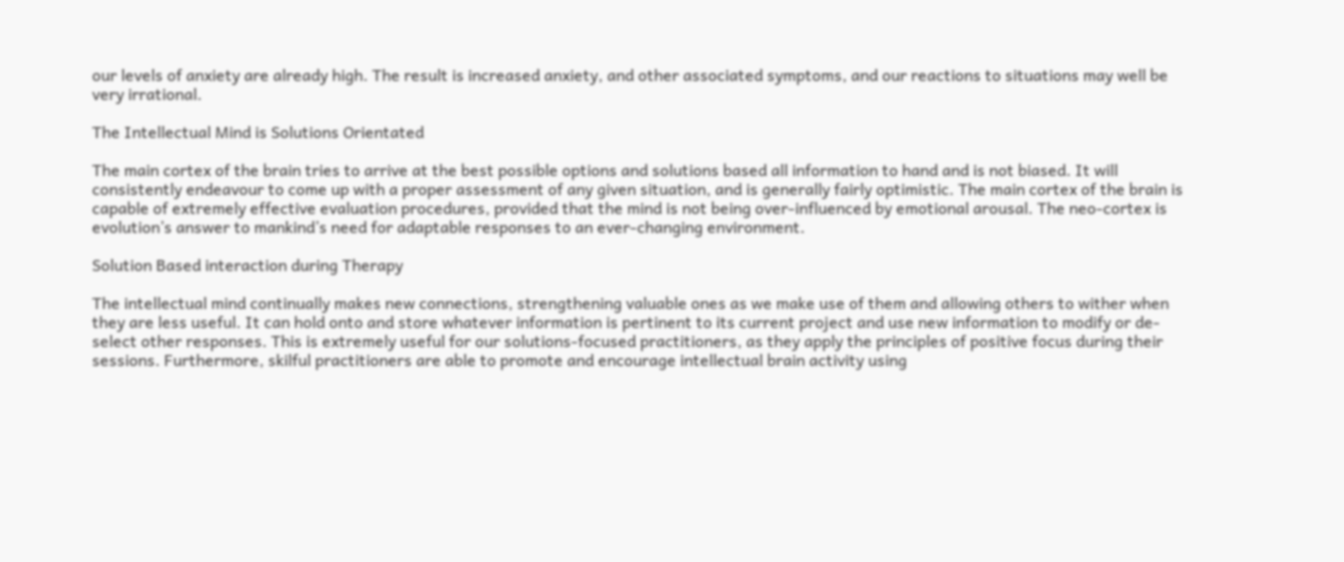our levels of anxiety are already high. The result is increased anxiety, and other associated symptoms, and our reactions to situations may well be very irrational.

The Intellectual Mind is Solutions Orientated

The main cortex of the brain tries to arrive at the best possible options and solutions based all information to hand and is not biased. It will consistently endeavour to come up with a proper assessment of any given situation, and is generally fairly optimistic. The main cortex of the brain is capable of extremely effective evaluation procedures, provided that the mind is not being over-influenced by emotional arousal. The neo-cortex is evolution’s answer to mankind’s need for adaptable responses to an ever-changing environment.

Solution Based interaction during Therapy

The intellectual mind continually makes new connections, strengthening valuable ones as we make use of them and allowing others to wither when they are less useful. It can hold onto and store whatever information is pertinent to its current project and use new information to modify or de-select other responses. This is extremely useful for our solutions-focused practitioners, as they apply the principles of positive focus during their sessions. Furthermore, skilful practitioners are able to promote and encourage intellectual brain activity using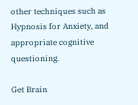other techniques such as Hypnosis for Anxiety, and appropriate cognitive questioning.

Get Brain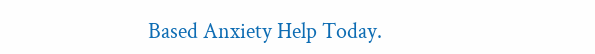Based Anxiety Help Today.